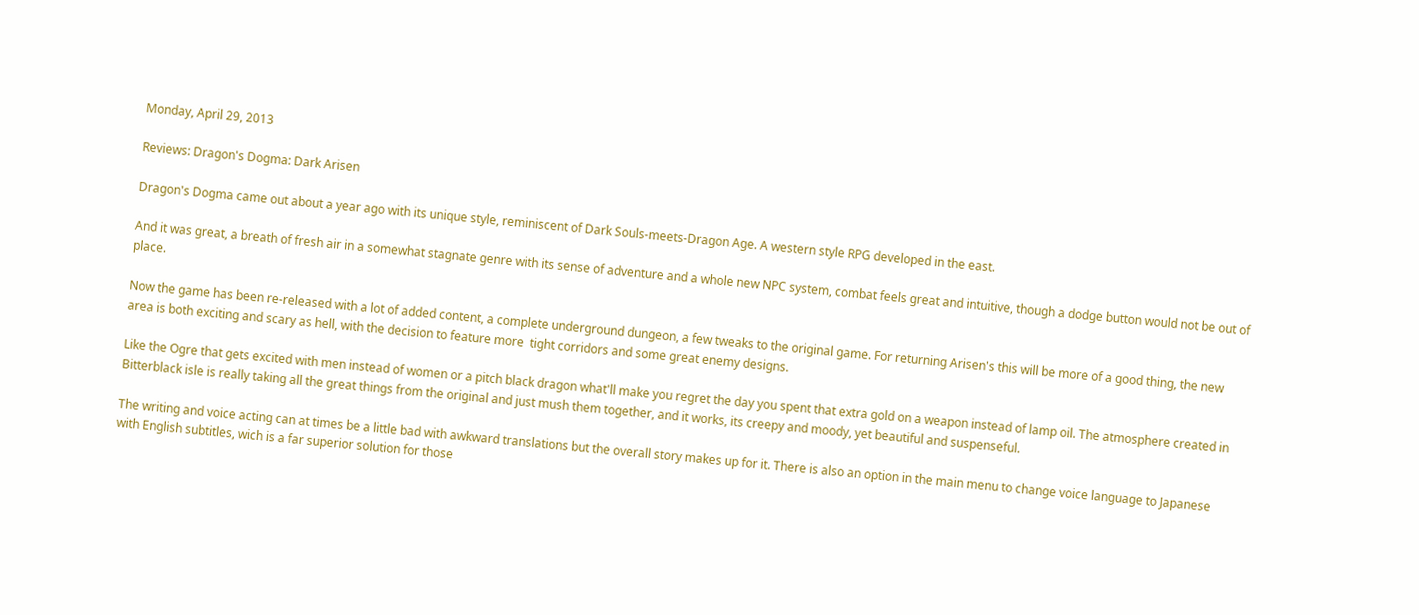Monday, April 29, 2013

Reviews: Dragon's Dogma: Dark Arisen

Dragon's Dogma came out about a year ago with its unique style, reminiscent of Dark Souls-meets-Dragon Age. A western style RPG developed in the east.

And it was great, a breath of fresh air in a somewhat stagnate genre with its sense of adventure and a whole new NPC system, combat feels great and intuitive, though a dodge button would not be out of place.

Now the game has been re-released with a lot of added content, a complete underground dungeon, a few tweaks to the original game. For returning Arisen's this will be more of a good thing, the new area is both exciting and scary as hell, with the decision to feature more  tight corridors and some great enemy designs.

Like the Ogre that gets excited with men instead of women or a pitch black dragon what'll make you regret the day you spent that extra gold on a weapon instead of lamp oil. The atmosphere created in Bitterblack isle is really taking all the great things from the original and just mush them together, and it works, its creepy and moody, yet beautiful and suspenseful.

The writing and voice acting can at times be a little bad with awkward translations but the overall story makes up for it. There is also an option in the main menu to change voice language to Japanese with English subtitles, wich is a far superior solution for those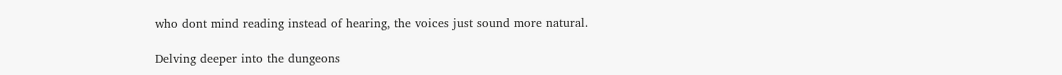who dont mind reading instead of hearing, the voices just sound more natural.

Delving deeper into the dungeons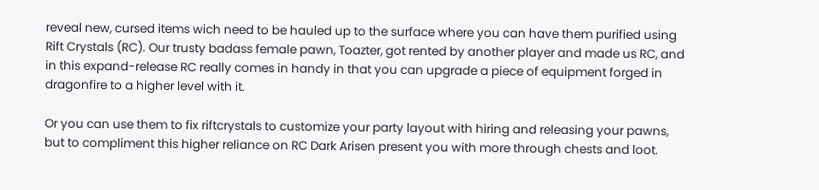reveal new, cursed items wich need to be hauled up to the surface where you can have them purified using Rift Crystals (RC). Our trusty badass female pawn, Toazter, got rented by another player and made us RC, and in this expand-release RC really comes in handy in that you can upgrade a piece of equipment forged in dragonfire to a higher level with it.

Or you can use them to fix riftcrystals to customize your party layout with hiring and releasing your pawns, but to compliment this higher reliance on RC Dark Arisen present you with more through chests and loot.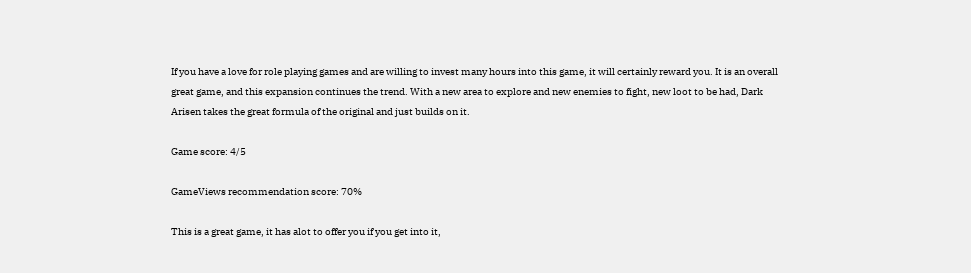If you have a love for role playing games and are willing to invest many hours into this game, it will certainly reward you. It is an overall great game, and this expansion continues the trend. With a new area to explore and new enemies to fight, new loot to be had, Dark Arisen takes the great formula of the original and just builds on it.

Game score: 4/5

GameViews recommendation score: 70%

This is a great game, it has alot to offer you if you get into it,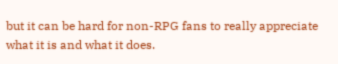but it can be hard for non-RPG fans to really appreciate what it is and what it does.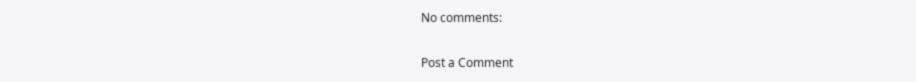No comments:

Post a Comment